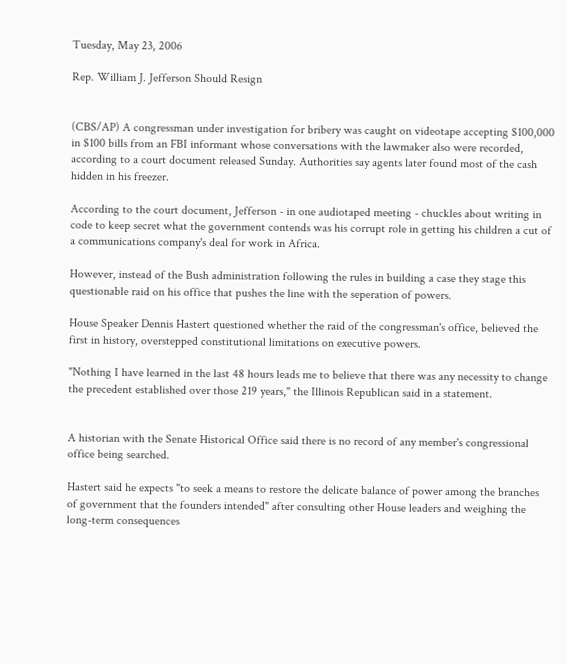Tuesday, May 23, 2006

Rep. William J. Jefferson Should Resign


(CBS/AP) A congressman under investigation for bribery was caught on videotape accepting $100,000 in $100 bills from an FBI informant whose conversations with the lawmaker also were recorded, according to a court document released Sunday. Authorities say agents later found most of the cash hidden in his freezer.

According to the court document, Jefferson - in one audiotaped meeting - chuckles about writing in code to keep secret what the government contends was his corrupt role in getting his children a cut of a communications company's deal for work in Africa.

However, instead of the Bush administration following the rules in building a case they stage this questionable raid on his office that pushes the line with the seperation of powers.

House Speaker Dennis Hastert questioned whether the raid of the congressman's office, believed the first in history, overstepped constitutional limitations on executive powers.

"Nothing I have learned in the last 48 hours leads me to believe that there was any necessity to change the precedent established over those 219 years," the Illinois Republican said in a statement.


A historian with the Senate Historical Office said there is no record of any member's congressional office being searched.

Hastert said he expects "to seek a means to restore the delicate balance of power among the branches of government that the founders intended" after consulting other House leaders and weighing the long-term consequences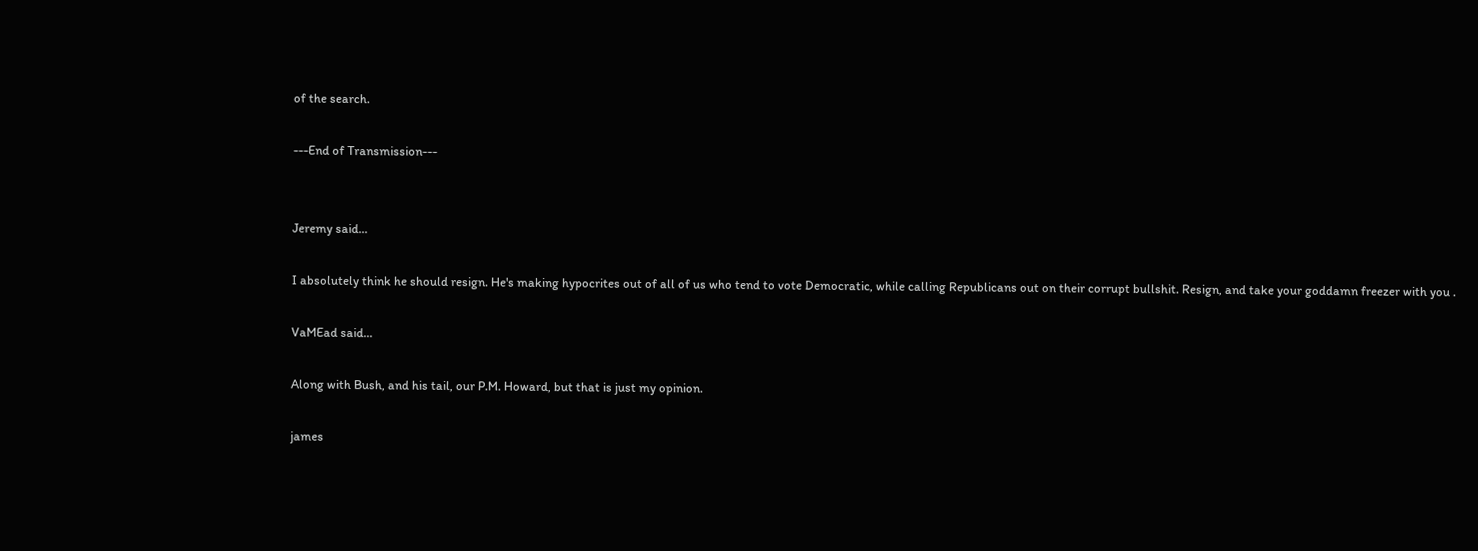of the search.

---End of Transmission---


Jeremy said...

I absolutely think he should resign. He's making hypocrites out of all of us who tend to vote Democratic, while calling Republicans out on their corrupt bullshit. Resign, and take your goddamn freezer with you .

VaMEad said...

Along with Bush, and his tail, our P.M. Howard, but that is just my opinion.

james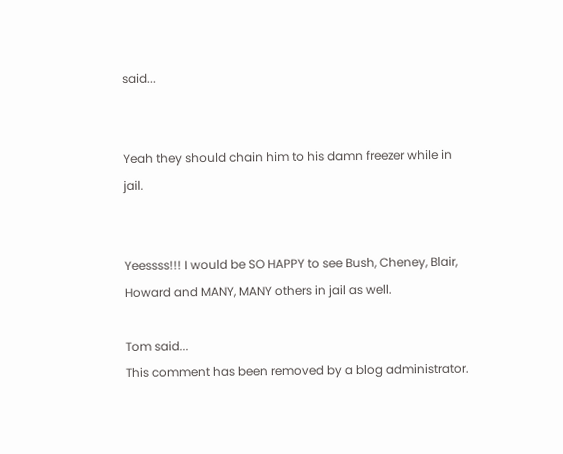said...


Yeah they should chain him to his damn freezer while in jail.


Yeessss!!! I would be SO HAPPY to see Bush, Cheney, Blair, Howard and MANY, MANY others in jail as well.

Tom said...
This comment has been removed by a blog administrator.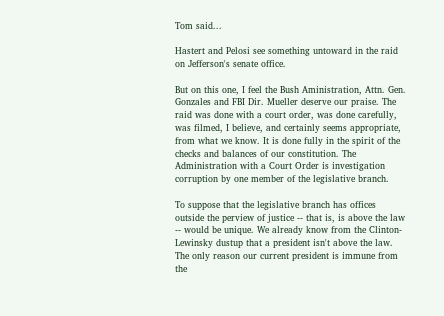Tom said...

Hastert and Pelosi see something untoward in the raid on Jefferson's senate office.

But on this one, I feel the Bush Aministration, Attn. Gen. Gonzales and FBI Dir. Mueller deserve our praise. The raid was done with a court order, was done carefully, was filmed, I believe, and certainly seems appropriate, from what we know. It is done fully in the spirit of the checks and balances of our constitution. The Administration with a Court Order is investigation corruption by one member of the legislative branch.

To suppose that the legislative branch has offices outside the perview of justice -- that is, is above the law -- would be unique. We already know from the Clinton-Lewinsky dustup that a president isn't above the law. The only reason our current president is immune from the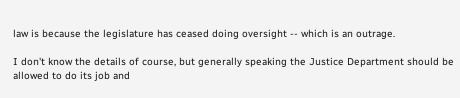law is because the legislature has ceased doing oversight -- which is an outrage.

I don't know the details of course, but generally speaking the Justice Department should be allowed to do its job and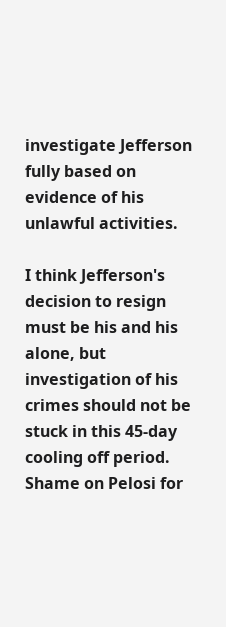investigate Jefferson fully based on evidence of his unlawful activities.

I think Jefferson's decision to resign must be his and his alone, but investigation of his crimes should not be stuck in this 45-day cooling off period. Shame on Pelosi for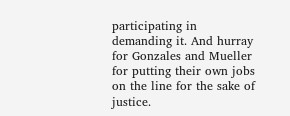participating in demanding it. And hurray for Gonzales and Mueller for putting their own jobs on the line for the sake of justice.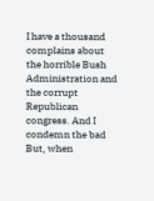I have a thousand complains about the horrible Bush Administration and the corrupt Republican congress. And I condemn the bad But, when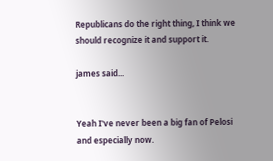Republicans do the right thing, I think we should recognize it and support it.

james said...


Yeah I've never been a big fan of Pelosi and especially now.